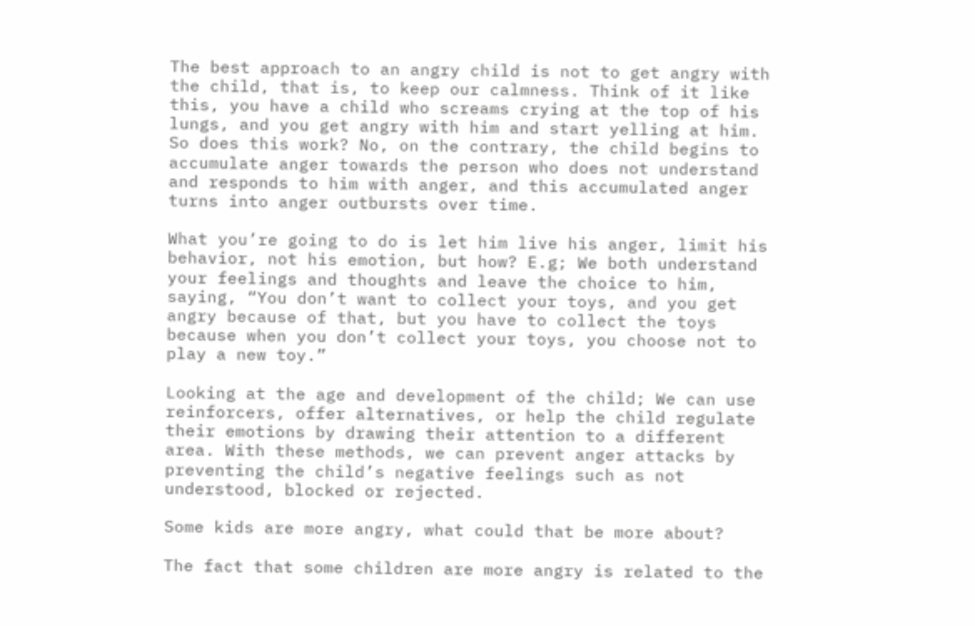The best approach to an angry child is not to get angry with the child, that is, to keep our calmness. Think of it like this, you have a child who screams crying at the top of his lungs, and you get angry with him and start yelling at him. So does this work? No, on the contrary, the child begins to accumulate anger towards the person who does not understand and responds to him with anger, and this accumulated anger turns into anger outbursts over time.

What you’re going to do is let him live his anger, limit his behavior, not his emotion, but how? E.g; We both understand your feelings and thoughts and leave the choice to him, saying, “You don’t want to collect your toys, and you get angry because of that, but you have to collect the toys because when you don’t collect your toys, you choose not to play a new toy.”

Looking at the age and development of the child; We can use reinforcers, offer alternatives, or help the child regulate their emotions by drawing their attention to a different area. With these methods, we can prevent anger attacks by preventing the child’s negative feelings such as not understood, blocked or rejected.

Some kids are more angry, what could that be more about?

The fact that some children are more angry is related to the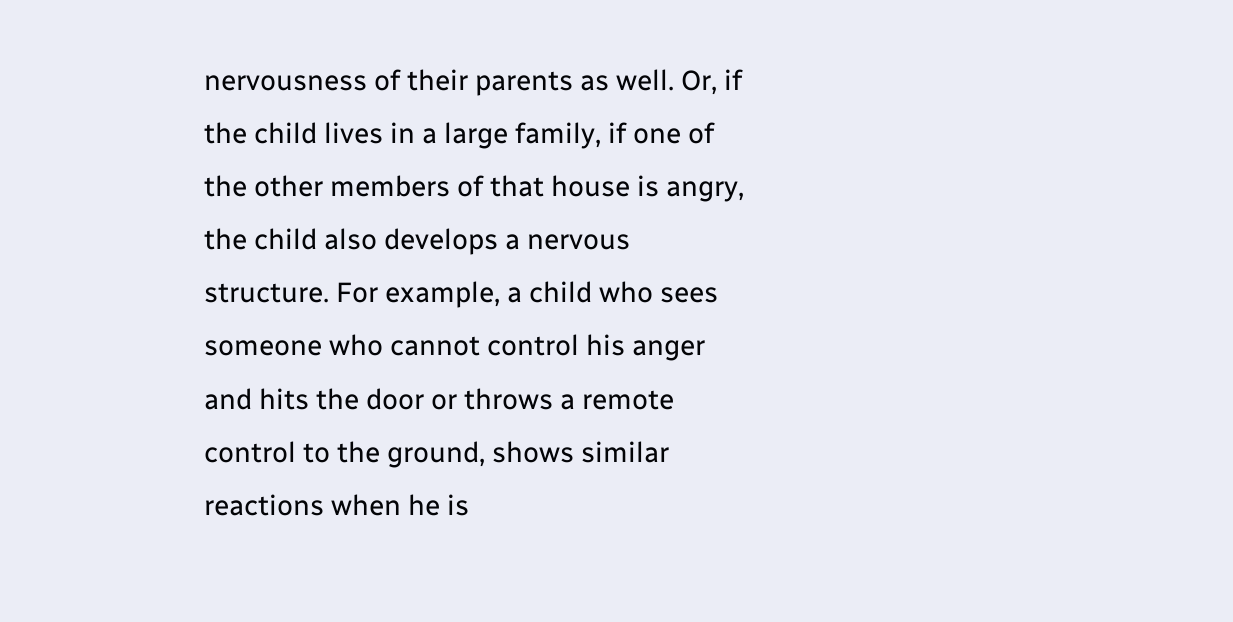nervousness of their parents as well. Or, if the child lives in a large family, if one of the other members of that house is angry, the child also develops a nervous structure. For example, a child who sees someone who cannot control his anger and hits the door or throws a remote control to the ground, shows similar reactions when he is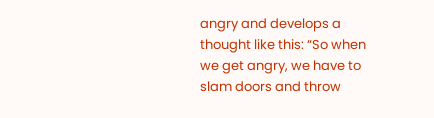angry and develops a thought like this: “So when we get angry, we have to slam doors and throw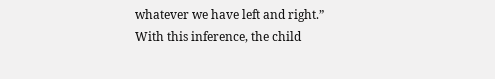whatever we have left and right.” With this inference, the child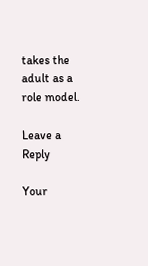takes the adult as a role model.

Leave a Reply

Your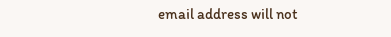email address will not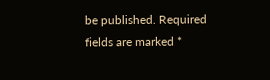be published. Required fields are marked *